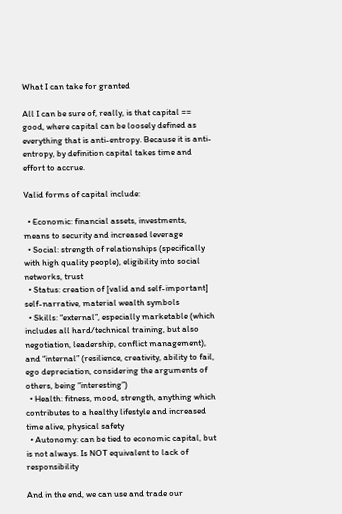What I can take for granted

All I can be sure of, really, is that capital == good, where capital can be loosely defined as everything that is anti-entropy. Because it is anti-entropy, by definition capital takes time and effort to accrue.

Valid forms of capital include:

  • Economic: financial assets, investments, means to security and increased leverage
  • Social: strength of relationships (specifically with high quality people), eligibility into social networks, trust
  • Status: creation of [valid and self-important] self-narrative, material wealth symbols
  • Skills: “external”, especially marketable (which includes all hard/technical training, but also negotiation, leadership, conflict management), and “internal” (resilience, creativity, ability to fail, ego depreciation, considering the arguments of others, being “interesting”)
  • Health: fitness, mood, strength, anything which contributes to a healthy lifestyle and increased time alive, physical safety
  • Autonomy: can be tied to economic capital, but is not always. Is NOT equivalent to lack of responsibility

And in the end, we can use and trade our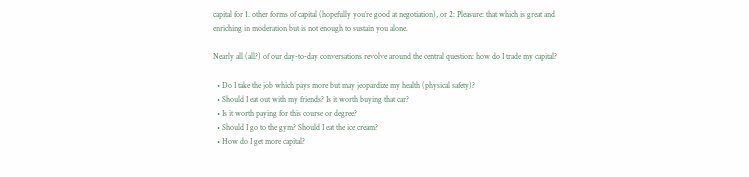capital for 1. other forms of capital (hopefully you’re good at negotiation), or 2: Pleasure: that which is great and enriching in moderation but is not enough to sustain you alone.

Nearly all (all?) of our day-to-day conversations revolve around the central question: how do I trade my capital?

  • Do I take the job which pays more but may jeopardize my health (physical safety)?
  • Should I eat out with my friends? Is it worth buying that car?
  • Is it worth paying for this course or degree?
  • Should I go to the gym? Should I eat the ice cream?
  • How do I get more capital?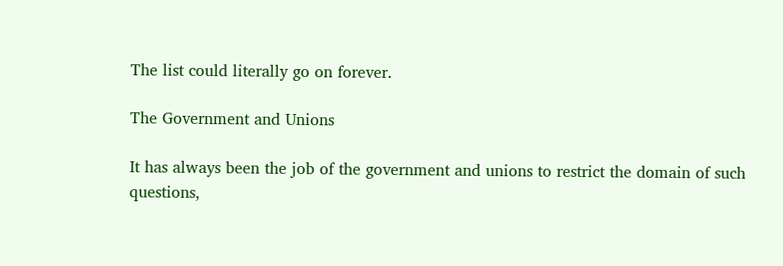The list could literally go on forever.

The Government and Unions

It has always been the job of the government and unions to restrict the domain of such questions,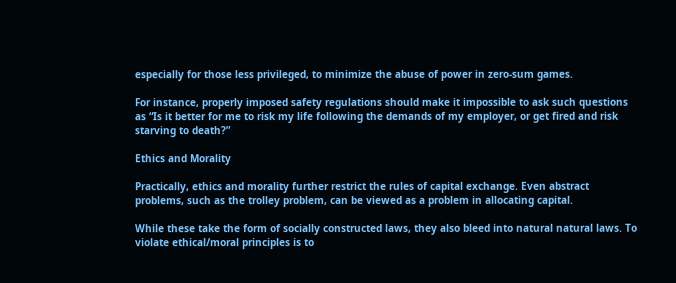especially for those less privileged, to minimize the abuse of power in zero-sum games.

For instance, properly imposed safety regulations should make it impossible to ask such questions as “Is it better for me to risk my life following the demands of my employer, or get fired and risk starving to death?”

Ethics and Morality

Practically, ethics and morality further restrict the rules of capital exchange. Even abstract problems, such as the trolley problem, can be viewed as a problem in allocating capital.

While these take the form of socially constructed laws, they also bleed into natural natural laws. To violate ethical/moral principles is to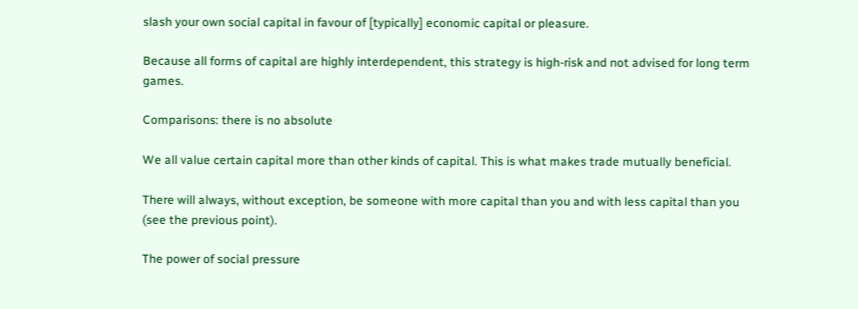slash your own social capital in favour of [typically] economic capital or pleasure.

Because all forms of capital are highly interdependent, this strategy is high-risk and not advised for long term games.

Comparisons: there is no absolute

We all value certain capital more than other kinds of capital. This is what makes trade mutually beneficial.

There will always, without exception, be someone with more capital than you and with less capital than you (see the previous point).

The power of social pressure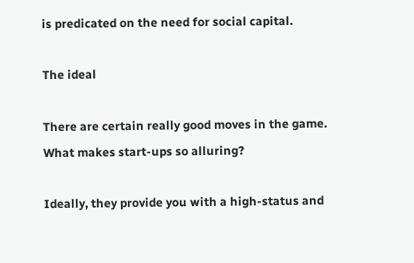is predicated on the need for social capital.

The ideal

There are certain really good moves in the game. What makes start-ups so alluring?

Ideally, they provide you with a high-status and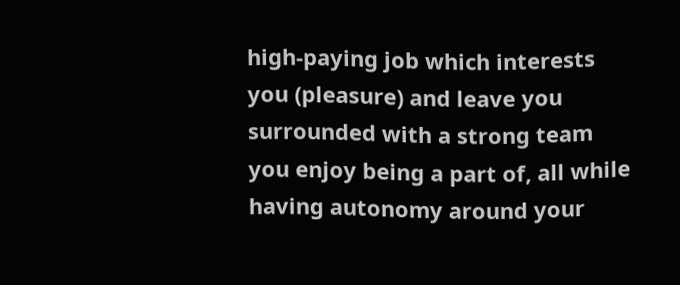high-paying job which interests you (pleasure) and leave you surrounded with a strong team you enjoy being a part of, all while having autonomy around your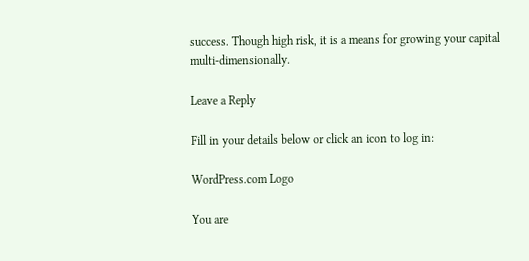success. Though high risk, it is a means for growing your capital multi-dimensionally.

Leave a Reply

Fill in your details below or click an icon to log in:

WordPress.com Logo

You are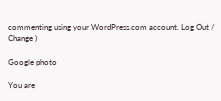commenting using your WordPress.com account. Log Out /  Change )

Google photo

You are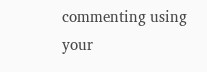commenting using your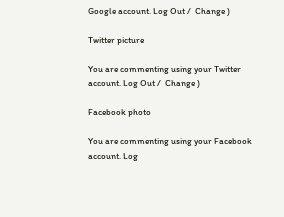Google account. Log Out /  Change )

Twitter picture

You are commenting using your Twitter account. Log Out /  Change )

Facebook photo

You are commenting using your Facebook account. Log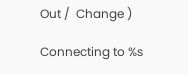Out /  Change )

Connecting to %s